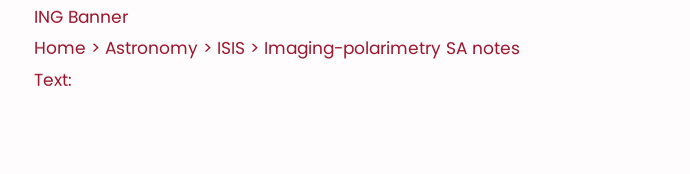ING Banner
Home > Astronomy > ISIS > Imaging-polarimetry SA notes
Text: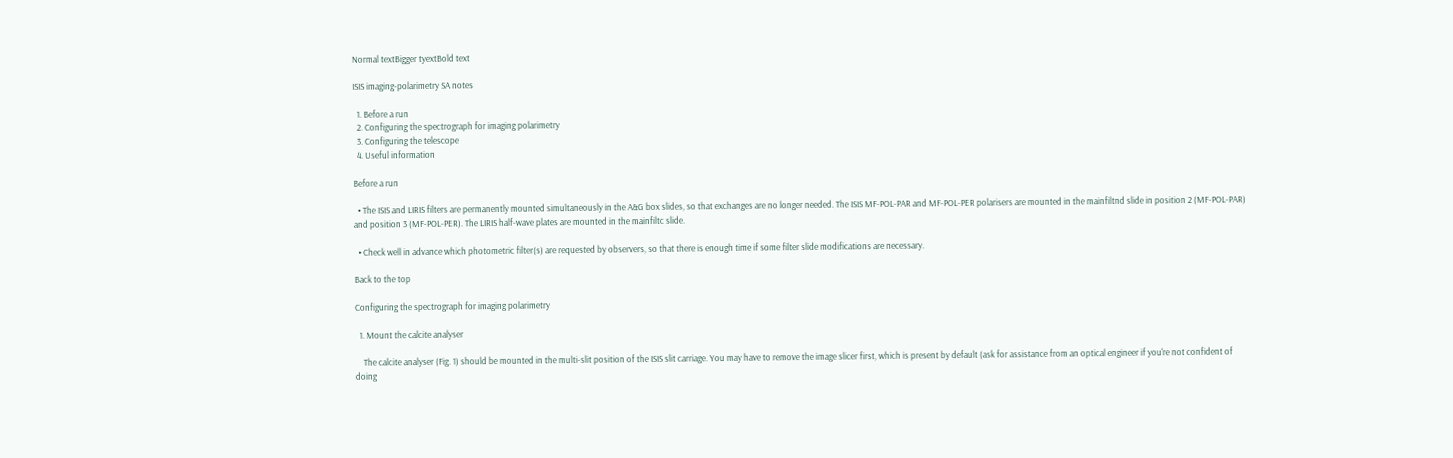Normal textBigger tyextBold text

ISIS imaging-polarimetry SA notes

  1. Before a run
  2. Configuring the spectrograph for imaging polarimetry
  3. Configuring the telescope
  4. Useful information

Before a run

  • The ISIS and LIRIS filters are permanently mounted simultaneously in the A&G box slides, so that exchanges are no longer needed. The ISIS MF-POL-PAR and MF-POL-PER polarisers are mounted in the mainfiltnd slide in position 2 (MF-POL-PAR) and position 3 (MF-POL-PER). The LIRIS half-wave plates are mounted in the mainfiltc slide.

  • Check well in advance which photometric filter(s) are requested by observers, so that there is enough time if some filter slide modifications are necessary.

Back to the top

Configuring the spectrograph for imaging polarimetry

  1. Mount the calcite analyser

    The calcite analyser (Fig. 1) should be mounted in the multi-slit position of the ISIS slit carriage. You may have to remove the image slicer first, which is present by default (ask for assistance from an optical engineer if you're not confident of doing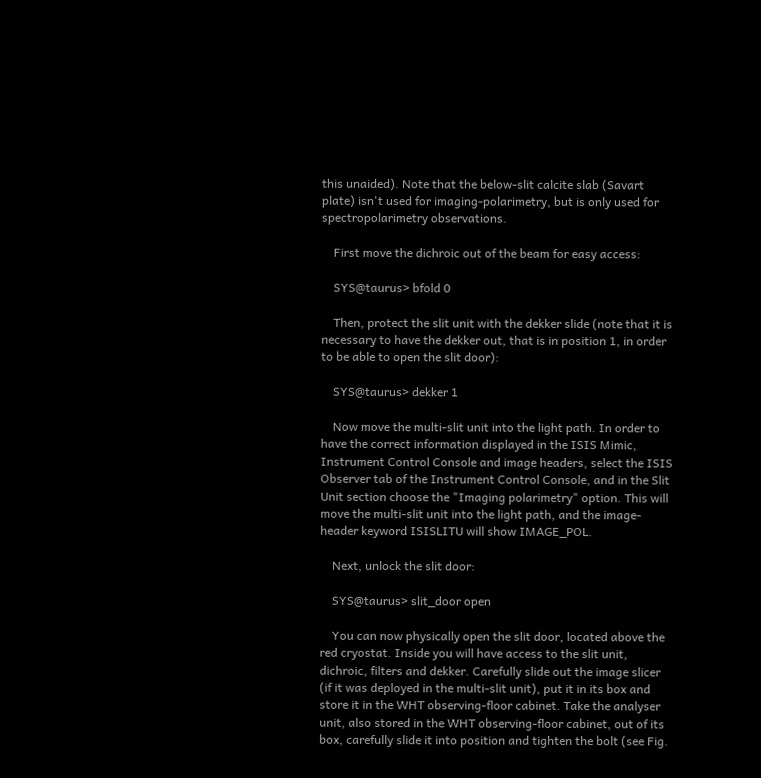this unaided). Note that the below-slit calcite slab (Savart plate) isn't used for imaging-polarimetry, but is only used for spectropolarimetry observations.

    First move the dichroic out of the beam for easy access:

    SYS@taurus> bfold 0

    Then, protect the slit unit with the dekker slide (note that it is necessary to have the dekker out, that is in position 1, in order to be able to open the slit door):

    SYS@taurus> dekker 1

    Now move the multi-slit unit into the light path. In order to have the correct information displayed in the ISIS Mimic, Instrument Control Console and image headers, select the ISIS Observer tab of the Instrument Control Console, and in the Slit Unit section choose the "Imaging polarimetry" option. This will move the multi-slit unit into the light path, and the image-header keyword ISISLITU will show IMAGE_POL.

    Next, unlock the slit door:

    SYS@taurus> slit_door open

    You can now physically open the slit door, located above the red cryostat. Inside you will have access to the slit unit, dichroic, filters and dekker. Carefully slide out the image slicer (if it was deployed in the multi-slit unit), put it in its box and store it in the WHT observing-floor cabinet. Take the analyser unit, also stored in the WHT observing-floor cabinet, out of its box, carefully slide it into position and tighten the bolt (see Fig.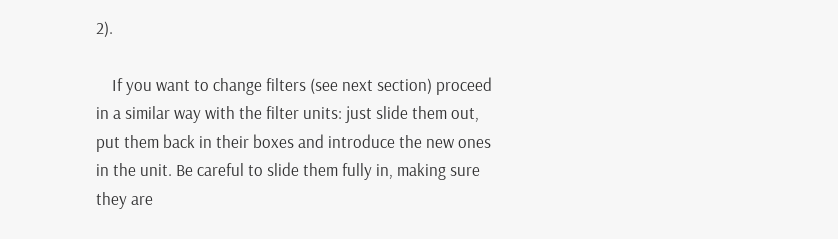2).

    If you want to change filters (see next section) proceed in a similar way with the filter units: just slide them out, put them back in their boxes and introduce the new ones in the unit. Be careful to slide them fully in, making sure they are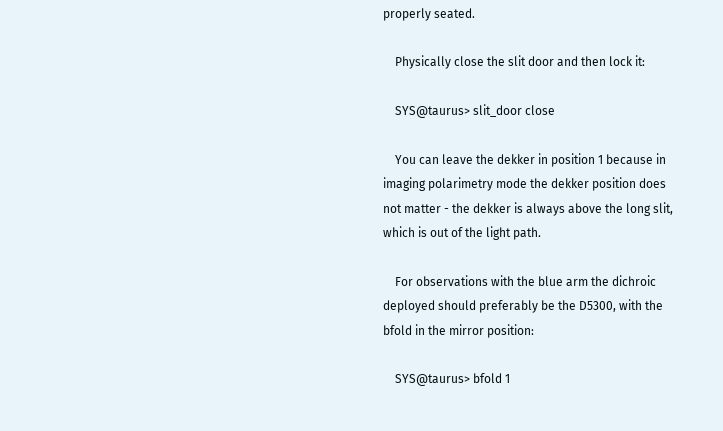properly seated.

    Physically close the slit door and then lock it:

    SYS@taurus> slit_door close

    You can leave the dekker in position 1 because in imaging polarimetry mode the dekker position does not matter - the dekker is always above the long slit, which is out of the light path.

    For observations with the blue arm the dichroic deployed should preferably be the D5300, with the bfold in the mirror position:

    SYS@taurus> bfold 1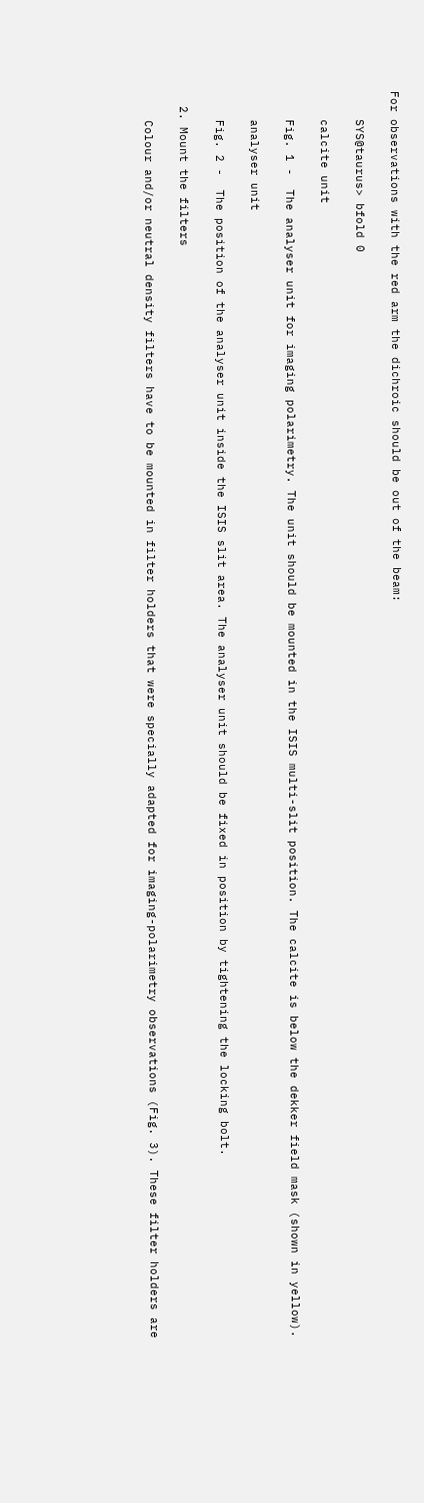For observations with the red arm the dichroic should be out of the beam:

    SYS@taurus> bfold 0

    calcite unit

    Fig. 1 -  The analyser unit for imaging polarimetry. The unit should be mounted in the ISIS multi-slit position. The calcite is below the dekker field mask (shown in yellow).

    analyser unit

    Fig. 2 -  The position of the analyser unit inside the ISIS slit area. The analyser unit should be fixed in position by tightening the locking bolt.

  2. Mount the filters

    Colour and/or neutral density filters have to be mounted in filter holders that were specially adapted for imaging-polarimetry observations (Fig. 3). These filter holders are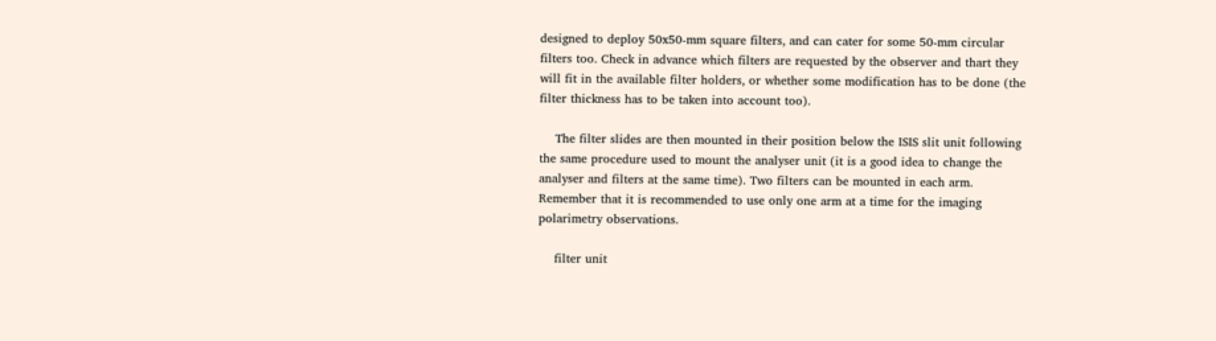designed to deploy 50x50-mm square filters, and can cater for some 50-mm circular filters too. Check in advance which filters are requested by the observer and thart they will fit in the available filter holders, or whether some modification has to be done (the filter thickness has to be taken into account too).

    The filter slides are then mounted in their position below the ISIS slit unit following the same procedure used to mount the analyser unit (it is a good idea to change the analyser and filters at the same time). Two filters can be mounted in each arm. Remember that it is recommended to use only one arm at a time for the imaging polarimetry observations.

    filter unit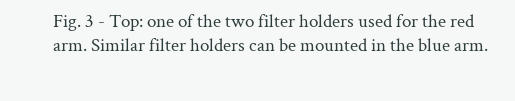Fig. 3 - Top: one of the two filter holders used for the red arm. Similar filter holders can be mounted in the blue arm.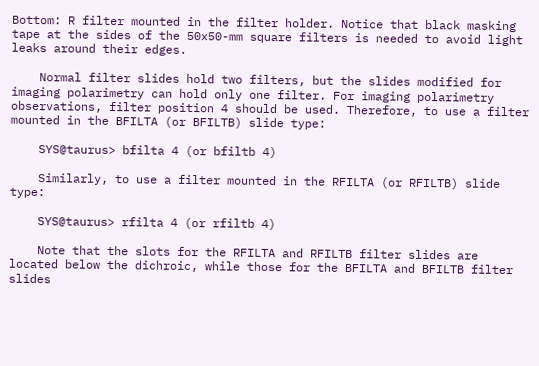Bottom: R filter mounted in the filter holder. Notice that black masking tape at the sides of the 50x50-mm square filters is needed to avoid light leaks around their edges.

    Normal filter slides hold two filters, but the slides modified for imaging polarimetry can hold only one filter. For imaging polarimetry observations, filter position 4 should be used. Therefore, to use a filter mounted in the BFILTA (or BFILTB) slide type:

    SYS@taurus> bfilta 4 (or bfiltb 4)

    Similarly, to use a filter mounted in the RFILTA (or RFILTB) slide type:

    SYS@taurus> rfilta 4 (or rfiltb 4)

    Note that the slots for the RFILTA and RFILTB filter slides are located below the dichroic, while those for the BFILTA and BFILTB filter slides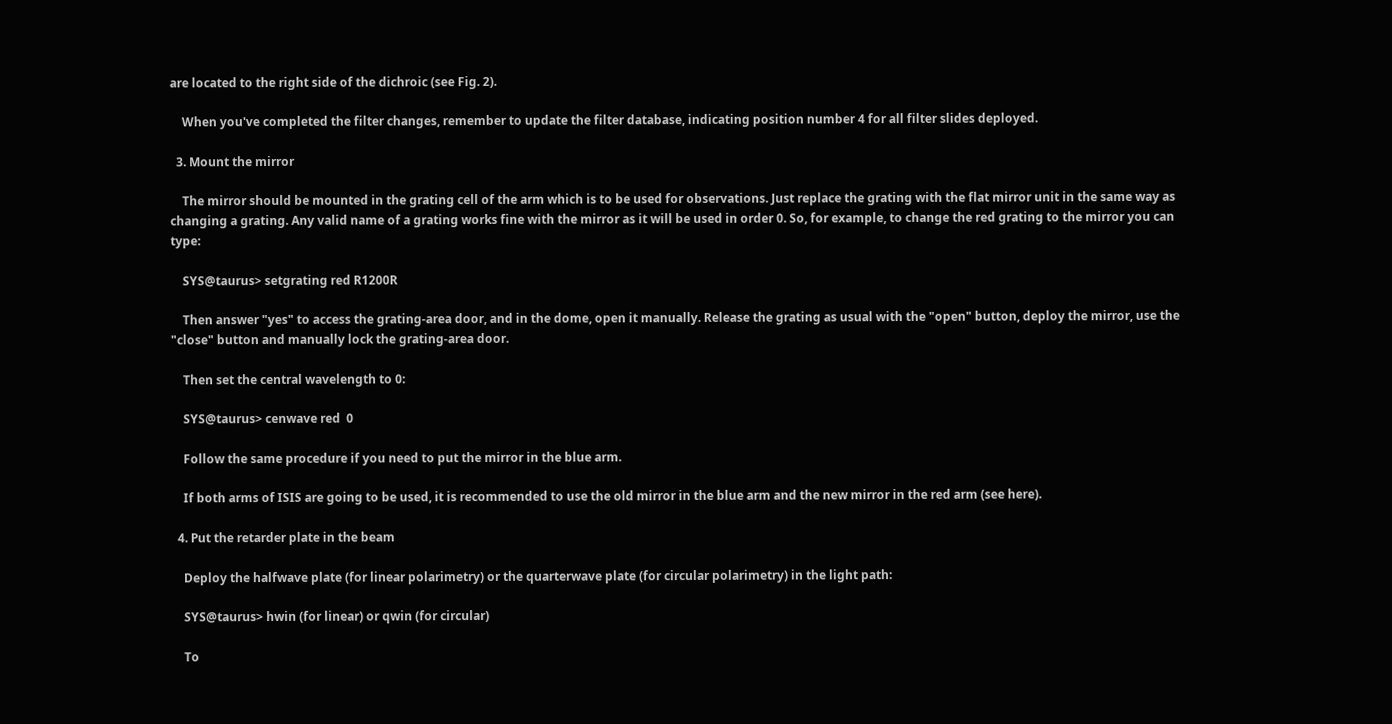are located to the right side of the dichroic (see Fig. 2).

    When you've completed the filter changes, remember to update the filter database, indicating position number 4 for all filter slides deployed.

  3. Mount the mirror

    The mirror should be mounted in the grating cell of the arm which is to be used for observations. Just replace the grating with the flat mirror unit in the same way as changing a grating. Any valid name of a grating works fine with the mirror as it will be used in order 0. So, for example, to change the red grating to the mirror you can type:

    SYS@taurus> setgrating red R1200R

    Then answer "yes" to access the grating-area door, and in the dome, open it manually. Release the grating as usual with the "open" button, deploy the mirror, use the "close" button and manually lock the grating-area door.

    Then set the central wavelength to 0:

    SYS@taurus> cenwave red  0

    Follow the same procedure if you need to put the mirror in the blue arm.

    If both arms of ISIS are going to be used, it is recommended to use the old mirror in the blue arm and the new mirror in the red arm (see here).

  4. Put the retarder plate in the beam

    Deploy the halfwave plate (for linear polarimetry) or the quarterwave plate (for circular polarimetry) in the light path:

    SYS@taurus> hwin (for linear) or qwin (for circular)

    To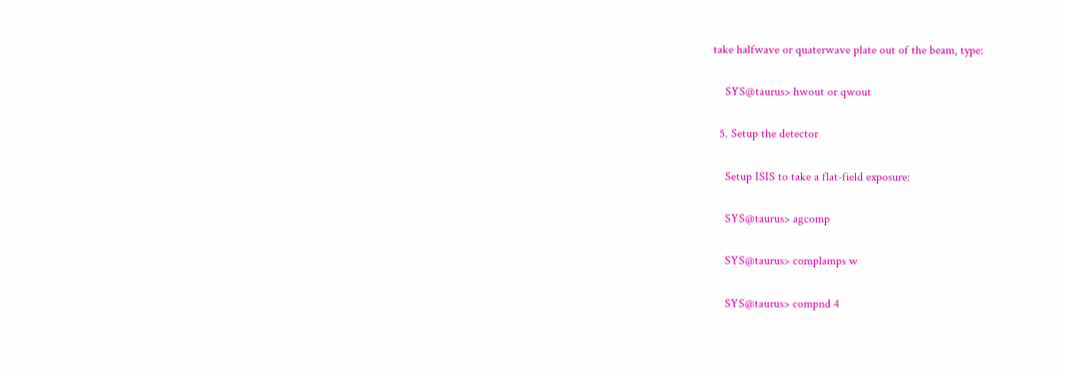take halfwave or quaterwave plate out of the beam, type:

    SYS@taurus> hwout or qwout

  5. Setup the detector

    Setup ISIS to take a flat-field exposure:

    SYS@taurus> agcomp

    SYS@taurus> complamps w

    SYS@taurus> compnd 4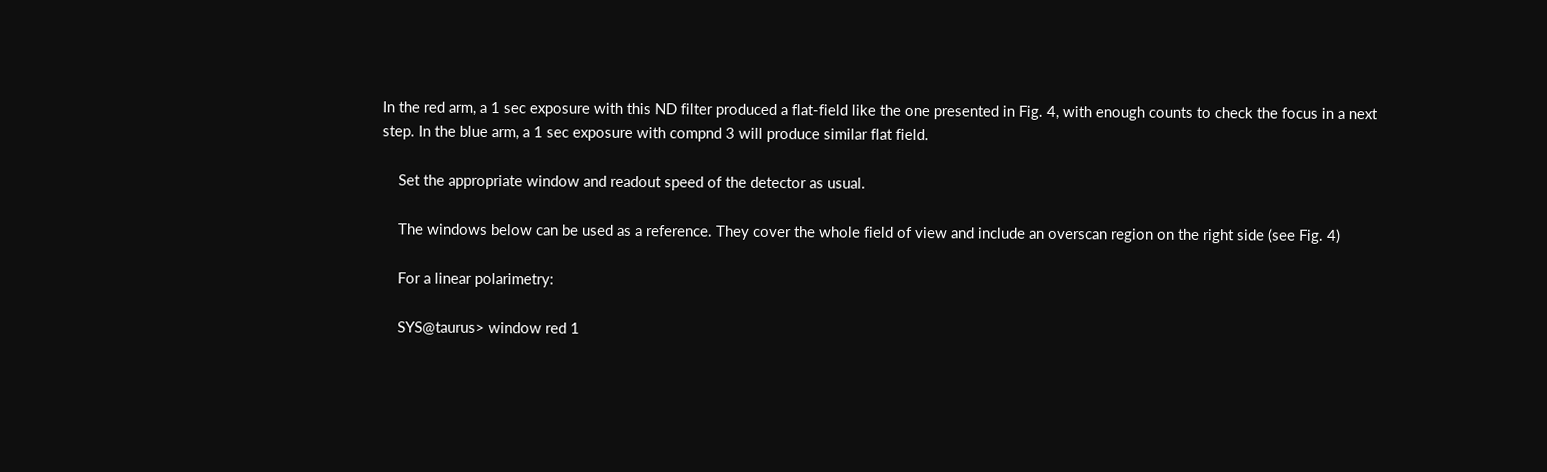In the red arm, a 1 sec exposure with this ND filter produced a flat-field like the one presented in Fig. 4, with enough counts to check the focus in a next step. In the blue arm, a 1 sec exposure with compnd 3 will produce similar flat field.

    Set the appropriate window and readout speed of the detector as usual.

    The windows below can be used as a reference. They cover the whole field of view and include an overscan region on the right side (see Fig. 4)

    For a linear polarimetry:

    SYS@taurus> window red 1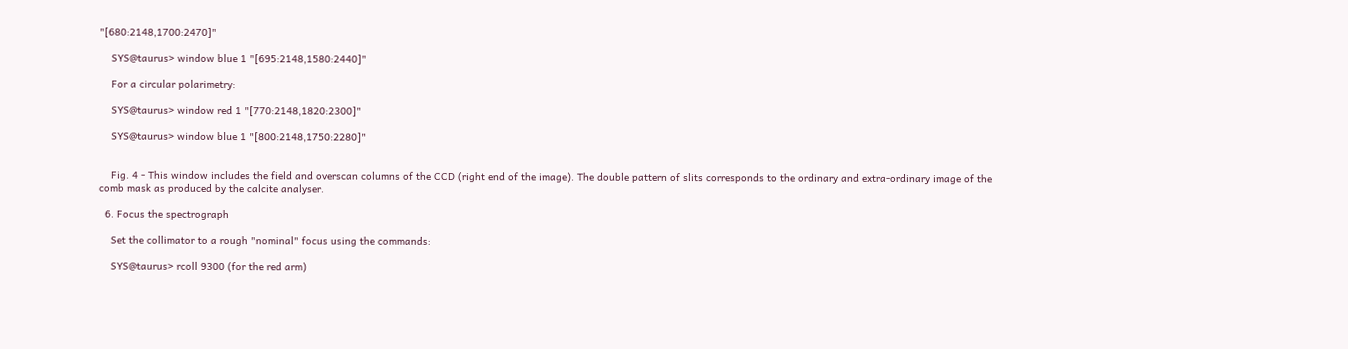"[680:2148,1700:2470]"

    SYS@taurus> window blue 1 "[695:2148,1580:2440]"

    For a circular polarimetry:

    SYS@taurus> window red 1 "[770:2148,1820:2300]"

    SYS@taurus> window blue 1 "[800:2148,1750:2280]"


    Fig. 4 - This window includes the field and overscan columns of the CCD (right end of the image). The double pattern of slits corresponds to the ordinary and extra-ordinary image of the comb mask as produced by the calcite analyser.

  6. Focus the spectrograph

    Set the collimator to a rough "nominal" focus using the commands:

    SYS@taurus> rcoll 9300 (for the red arm)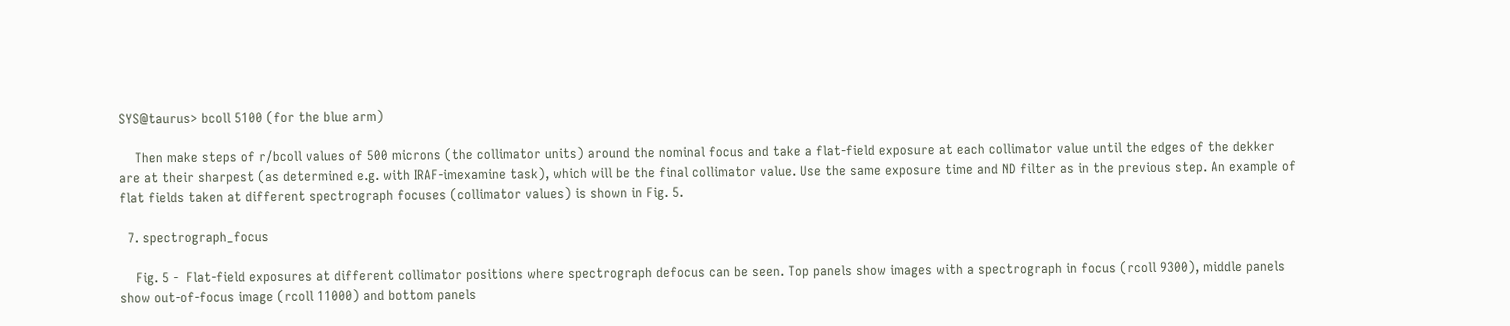SYS@taurus> bcoll 5100 (for the blue arm)

    Then make steps of r/bcoll values of 500 microns (the collimator units) around the nominal focus and take a flat-field exposure at each collimator value until the edges of the dekker are at their sharpest (as determined e.g. with IRAF-imexamine task), which will be the final collimator value. Use the same exposure time and ND filter as in the previous step. An example of flat fields taken at different spectrograph focuses (collimator values) is shown in Fig. 5.

  7. spectrograph_focus

    Fig. 5 -  Flat-field exposures at different collimator positions where spectrograph defocus can be seen. Top panels show images with a spectrograph in focus (rcoll 9300), middle panels show out-of-focus image (rcoll 11000) and bottom panels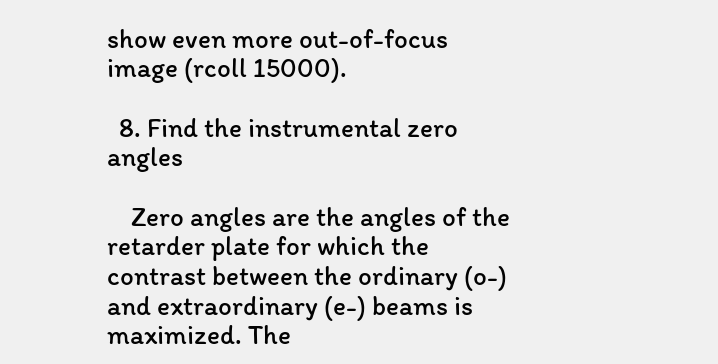show even more out-of-focus image (rcoll 15000).

  8. Find the instrumental zero angles

    Zero angles are the angles of the retarder plate for which the contrast between the ordinary (o-) and extraordinary (e-) beams is maximized. The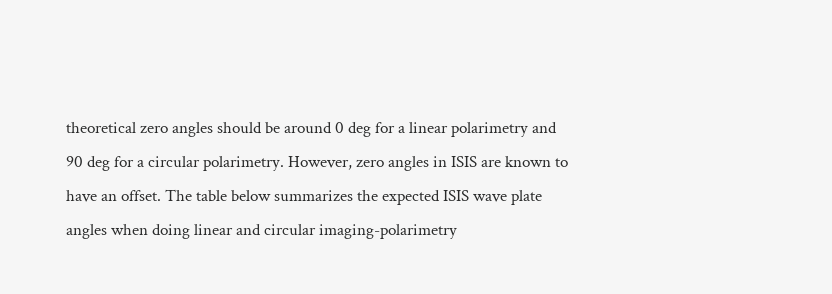theoretical zero angles should be around 0 deg for a linear polarimetry and 90 deg for a circular polarimetry. However, zero angles in ISIS are known to have an offset. The table below summarizes the expected ISIS wave plate angles when doing linear and circular imaging-polarimetry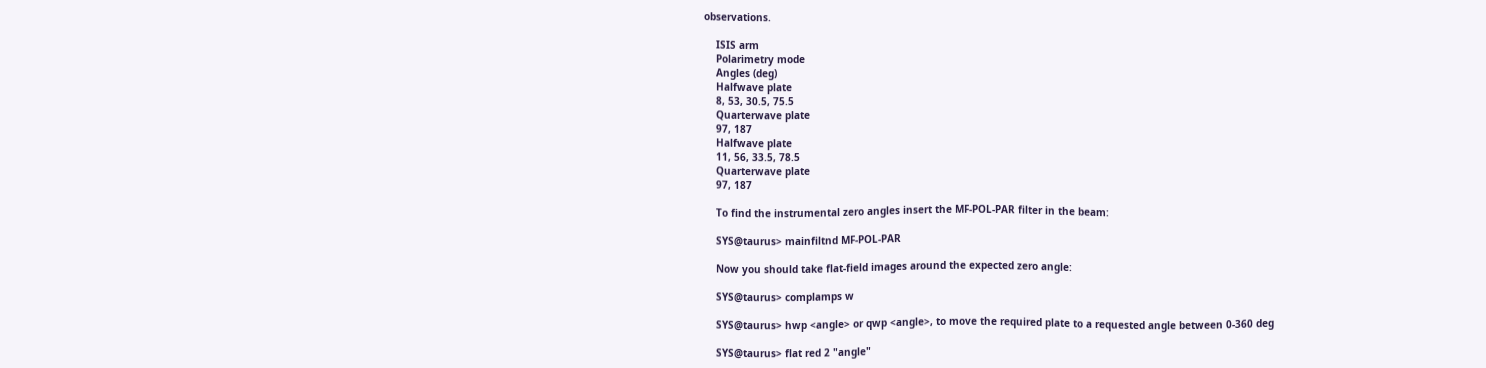observations.

    ISIS arm
    Polarimetry mode
    Angles (deg)
    Halfwave plate
    8, 53, 30.5, 75.5
    Quarterwave plate
    97, 187
    Halfwave plate
    11, 56, 33.5, 78.5
    Quarterwave plate
    97, 187

    To find the instrumental zero angles insert the MF-POL-PAR filter in the beam:

    SYS@taurus> mainfiltnd MF-POL-PAR

    Now you should take flat-field images around the expected zero angle:

    SYS@taurus> complamps w

    SYS@taurus> hwp <angle> or qwp <angle>, to move the required plate to a requested angle between 0-360 deg

    SYS@taurus> flat red 2 "angle"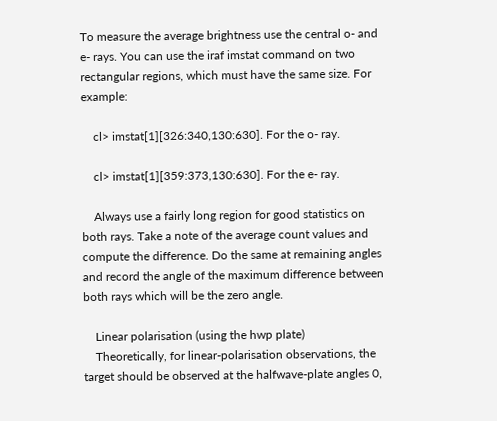To measure the average brightness use the central o- and e- rays. You can use the iraf imstat command on two rectangular regions, which must have the same size. For example:

    cl> imstat[1][326:340,130:630]. For the o- ray.

    cl> imstat[1][359:373,130:630]. For the e- ray.

    Always use a fairly long region for good statistics on both rays. Take a note of the average count values and compute the difference. Do the same at remaining angles and record the angle of the maximum difference between both rays which will be the zero angle.

    Linear polarisation (using the hwp plate)
    Theoretically, for linear-polarisation observations, the target should be observed at the halfwave-plate angles 0,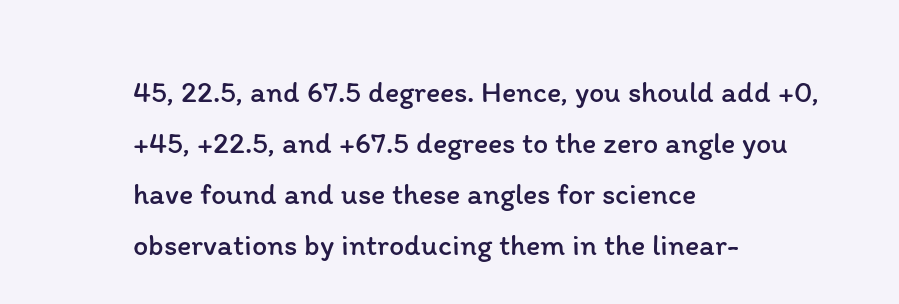45, 22.5, and 67.5 degrees. Hence, you should add +0, +45, +22.5, and +67.5 degrees to the zero angle you have found and use these angles for science observations by introducing them in the linear-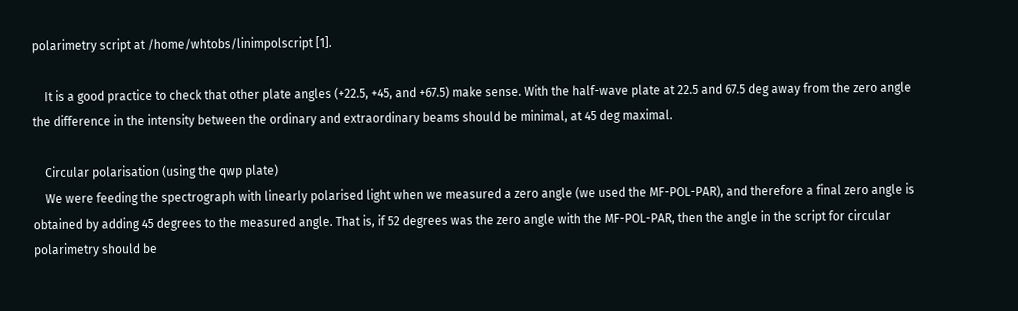polarimetry script at /home/whtobs/linimpolscript [1].

    It is a good practice to check that other plate angles (+22.5, +45, and +67.5) make sense. With the half-wave plate at 22.5 and 67.5 deg away from the zero angle the difference in the intensity between the ordinary and extraordinary beams should be minimal, at 45 deg maximal.

    Circular polarisation (using the qwp plate)
    We were feeding the spectrograph with linearly polarised light when we measured a zero angle (we used the MF-POL-PAR), and therefore a final zero angle is obtained by adding 45 degrees to the measured angle. That is, if 52 degrees was the zero angle with the MF-POL-PAR, then the angle in the script for circular polarimetry should be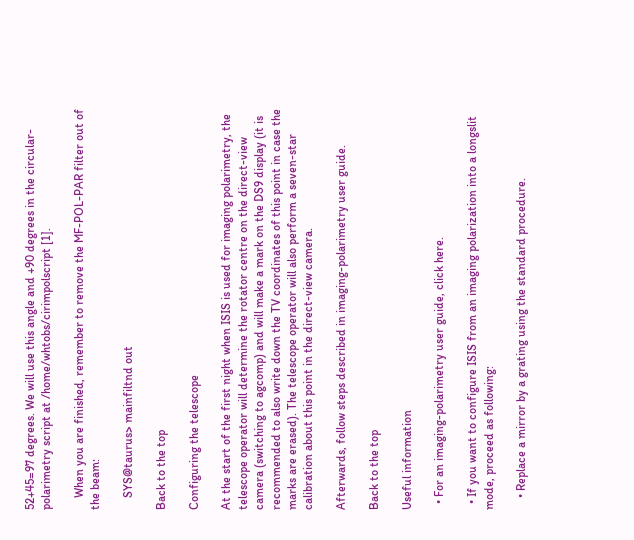52+45=97 degrees. We will use this angle and +90 degrees in the circular-polarimetry script at /home/whtobs/cirimpolscript [1].

    When you are finished, remember to remove the MF-POL-PAR filter out of the beam:

    SYS@taurus> mainfiltnd out

Back to the top

Configuring the telescope

At the start of the first night when ISIS is used for imaging polarimetry, the telescope operator will determine the rotator centre on the direct-view camera (switching to agcomp) and will make a mark on the DS9 display (it is recommended to also write down the TV coordinates of this point in case the marks are erased). The telescope operator will also perform a seven-star calibration about this point in the direct-view camera.

Afterwards, follow steps described in imaging-polarimetry user guide.

Back to the top

Useful information

  • For an imaging-polarimetry user guide, click here.

  • If you want to configure ISIS from an imaging polarization into a longslit mode, proceed as following:

    • Replace a mirror by a grating using the standard procedure.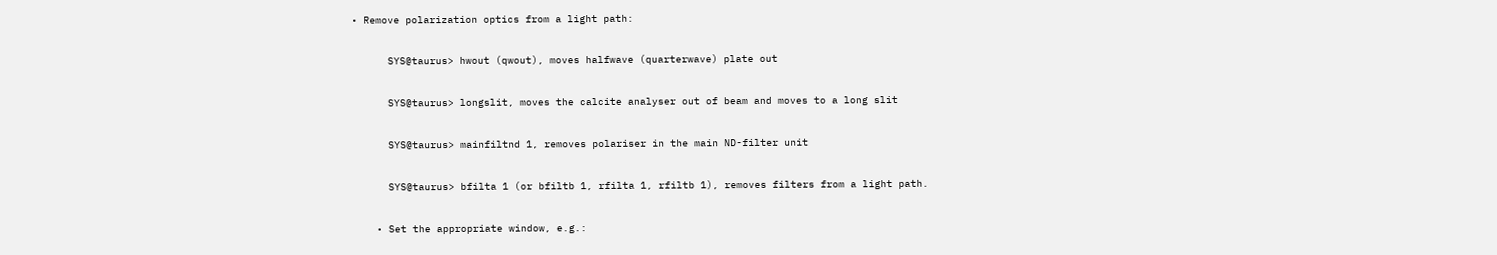• Remove polarization optics from a light path:

      SYS@taurus> hwout (qwout), moves halfwave (quarterwave) plate out

      SYS@taurus> longslit, moves the calcite analyser out of beam and moves to a long slit

      SYS@taurus> mainfiltnd 1, removes polariser in the main ND-filter unit

      SYS@taurus> bfilta 1 (or bfiltb 1, rfilta 1, rfiltb 1), removes filters from a light path.

    • Set the appropriate window, e.g.: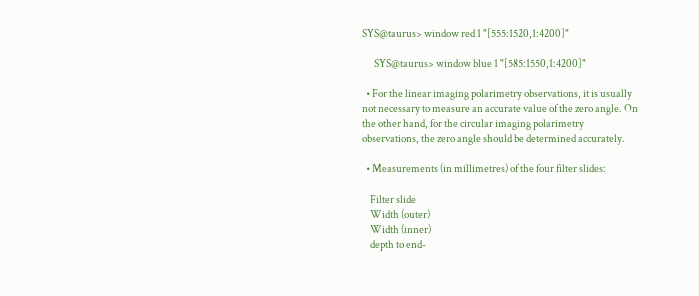SYS@taurus> window red 1 "[555:1520,1:4200]"

      SYS@taurus> window blue 1 "[585:1550,1:4200]"

  • For the linear imaging polarimetry observations, it is usually not necessary to measure an accurate value of the zero angle. On the other hand, for the circular imaging polarimetry observations, the zero angle should be determined accurately.

  • Measurements (in millimetres) of the four filter slides:

    Filter slide
    Width (outer)
    Width (inner)
    depth to end-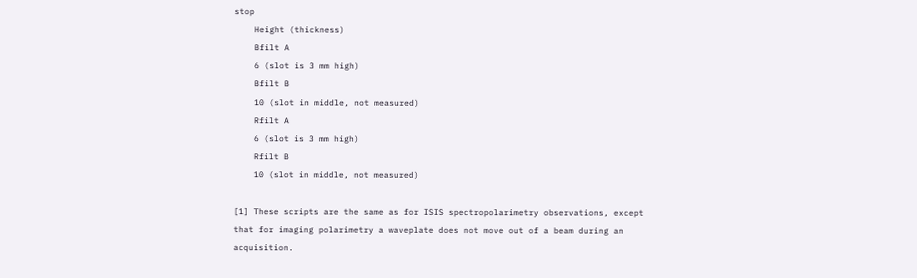stop
    Height (thickness)
    Bfilt A
    6 (slot is 3 mm high)
    Bfilt B
    10 (slot in middle, not measured)
    Rfilt A
    6 (slot is 3 mm high)
    Rfilt B
    10 (slot in middle, not measured)

[1] These scripts are the same as for ISIS spectropolarimetry observations, except that for imaging polarimetry a waveplate does not move out of a beam during an acquisition.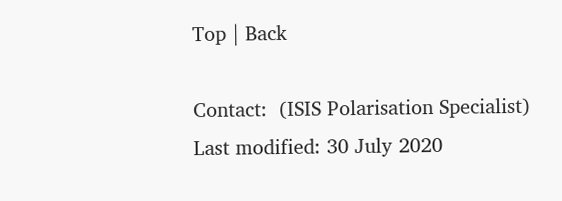Top | Back

Contact:  (ISIS Polarisation Specialist)
Last modified: 30 July 2020